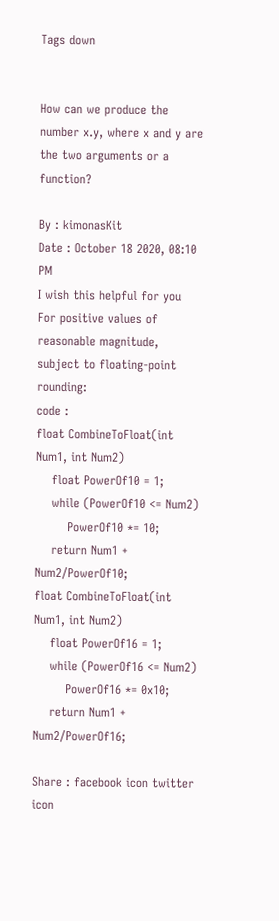Tags down


How can we produce the number x.y, where x and y are the two arguments or a function?

By : kimonasKit
Date : October 18 2020, 08:10 PM
I wish this helpful for you For positive values of reasonable magnitude, subject to floating-point rounding:
code :
float CombineToFloat(int Num1, int Num2)
    float PowerOf10 = 1;
    while (PowerOf10 <= Num2)
        PowerOf10 *= 10;
    return Num1 + Num2/PowerOf10;
float CombineToFloat(int Num1, int Num2)
    float PowerOf16 = 1;
    while (PowerOf16 <= Num2)
        PowerOf16 *= 0x10;
    return Num1 + Num2/PowerOf16;

Share : facebook icon twitter icon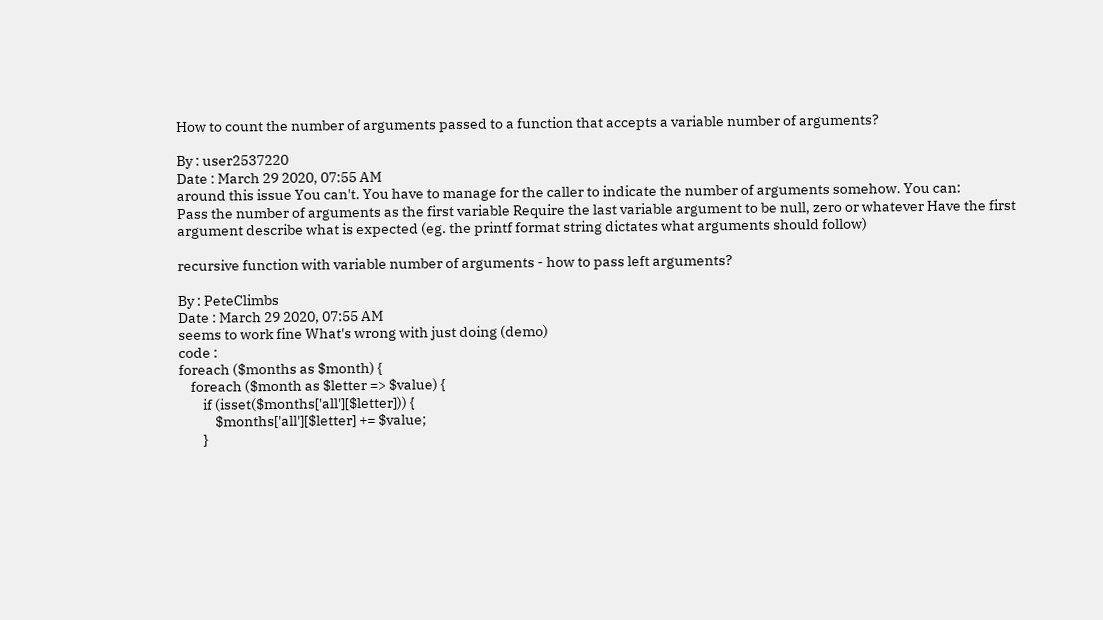How to count the number of arguments passed to a function that accepts a variable number of arguments?

By : user2537220
Date : March 29 2020, 07:55 AM
around this issue You can't. You have to manage for the caller to indicate the number of arguments somehow. You can:
Pass the number of arguments as the first variable Require the last variable argument to be null, zero or whatever Have the first argument describe what is expected (eg. the printf format string dictates what arguments should follow)

recursive function with variable number of arguments - how to pass left arguments?

By : PeteClimbs
Date : March 29 2020, 07:55 AM
seems to work fine What's wrong with just doing (demo)
code :
foreach ($months as $month) {
    foreach ($month as $letter => $value) {
        if (isset($months['all'][$letter])) {
            $months['all'][$letter] += $value;
        }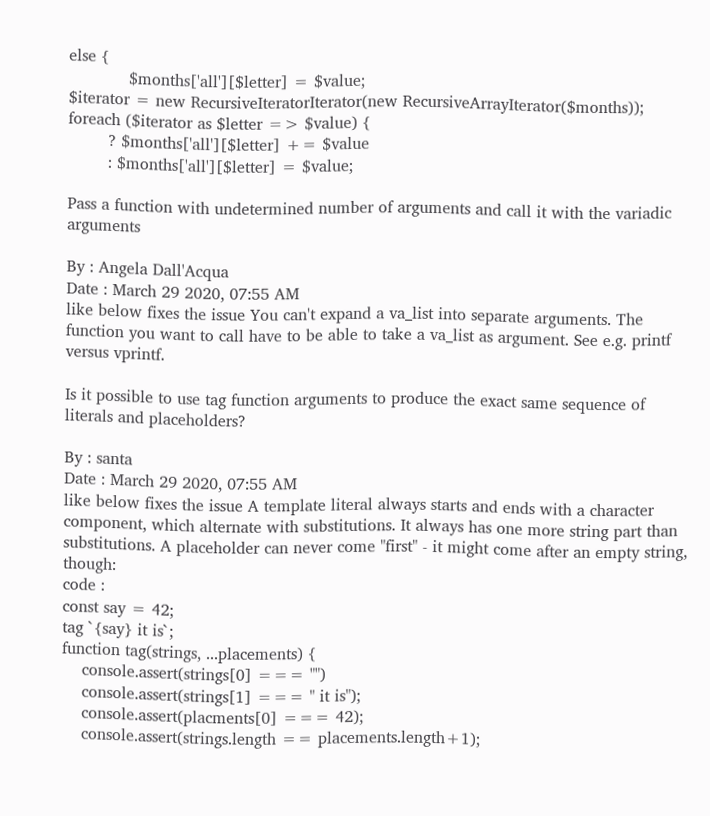else {
            $months['all'][$letter] = $value;
$iterator = new RecursiveIteratorIterator(new RecursiveArrayIterator($months));
foreach ($iterator as $letter => $value) {
        ? $months['all'][$letter] += $value
        : $months['all'][$letter] = $value;

Pass a function with undetermined number of arguments and call it with the variadic arguments

By : Angela Dall'Acqua
Date : March 29 2020, 07:55 AM
like below fixes the issue You can't expand a va_list into separate arguments. The function you want to call have to be able to take a va_list as argument. See e.g. printf versus vprintf.

Is it possible to use tag function arguments to produce the exact same sequence of literals and placeholders?

By : santa
Date : March 29 2020, 07:55 AM
like below fixes the issue A template literal always starts and ends with a character component, which alternate with substitutions. It always has one more string part than substitutions. A placeholder can never come "first" - it might come after an empty string, though:
code :
const say = 42;
tag `{say} it is`;
function tag(strings, ...placements) {
    console.assert(strings[0] === "")
    console.assert(strings[1] === " it is");
    console.assert(placments[0] === 42);
    console.assert(strings.length == placements.length+1);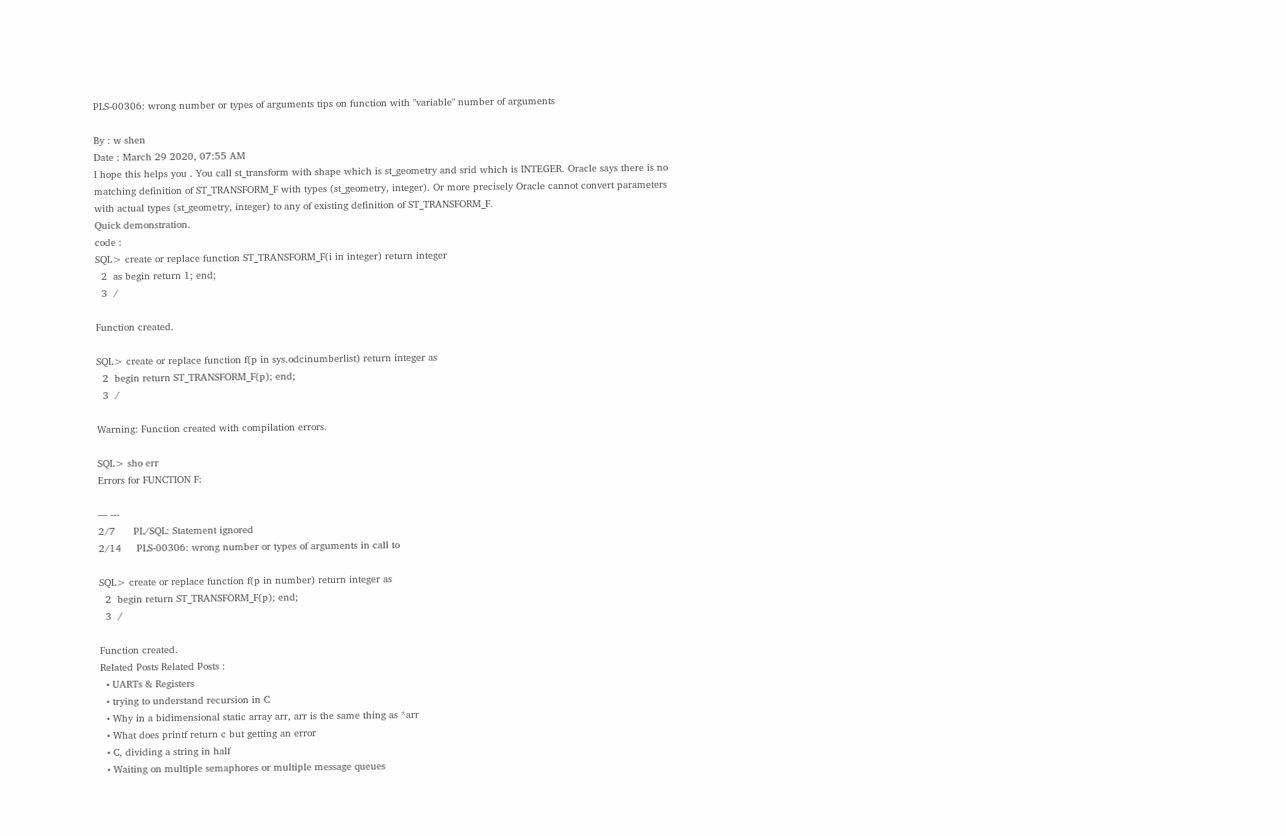PLS-00306: wrong number or types of arguments tips on function with "variable" number of arguments

By : w shen
Date : March 29 2020, 07:55 AM
I hope this helps you . You call st_transform with shape which is st_geometry and srid which is INTEGER. Oracle says there is no matching definition of ST_TRANSFORM_F with types (st_geometry, integer). Or more precisely Oracle cannot convert parameters with actual types (st_geometry, integer) to any of existing definition of ST_TRANSFORM_F.
Quick demonstration.
code :
SQL> create or replace function ST_TRANSFORM_F(i in integer) return integer
  2  as begin return 1; end;
  3  /

Function created.

SQL> create or replace function f(p in sys.odcinumberlist) return integer as
  2  begin return ST_TRANSFORM_F(p); end;
  3  /

Warning: Function created with compilation errors.

SQL> sho err
Errors for FUNCTION F:

--- ---
2/7      PL/SQL: Statement ignored
2/14     PLS-00306: wrong number or types of arguments in call to

SQL> create or replace function f(p in number) return integer as
  2  begin return ST_TRANSFORM_F(p); end;
  3  /

Function created.
Related Posts Related Posts :
  • UARTs & Registers
  • trying to understand recursion in C
  • Why in a bidimensional static array arr, arr is the same thing as *arr
  • What does printf return c but getting an error
  • C, dividing a string in half
  • Waiting on multiple semaphores or multiple message queues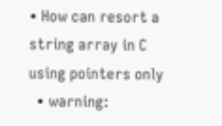• How can resort a string array in C using pointers only
  • warning: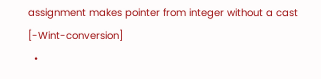assignment makes pointer from integer without a cast [-Wint-conversion]
  •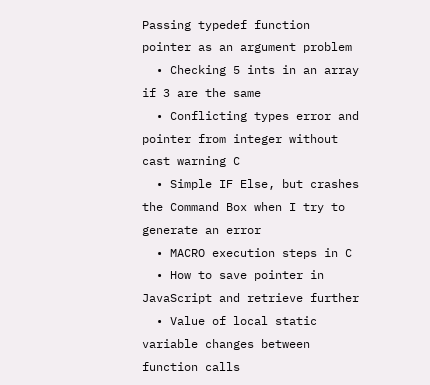Passing typedef function pointer as an argument problem
  • Checking 5 ints in an array if 3 are the same
  • Conflicting types error and pointer from integer without cast warning C
  • Simple IF Else, but crashes the Command Box when I try to generate an error
  • MACRO execution steps in C
  • How to save pointer in JavaScript and retrieve further
  • Value of local static variable changes between function calls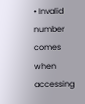• Invalid number comes when accessing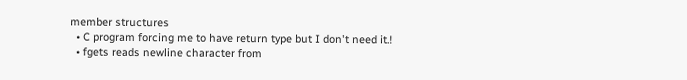member structures
  • C program forcing me to have return type but I don't need it.!
  • fgets reads newline character from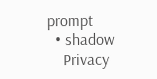prompt
  • shadow
    Privacy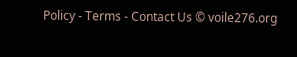Policy - Terms - Contact Us © voile276.org